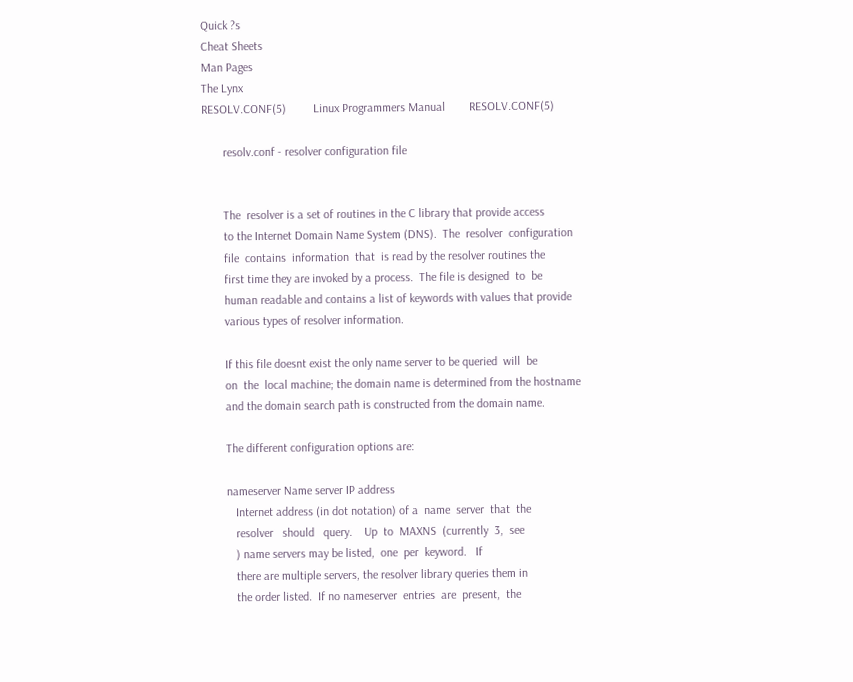Quick ?s
Cheat Sheets
Man Pages
The Lynx
RESOLV.CONF(5)         Linux Programmers Manual        RESOLV.CONF(5)

       resolv.conf - resolver configuration file


       The  resolver is a set of routines in the C library that provide access
       to the Internet Domain Name System (DNS).  The  resolver  configuration
       file  contains  information  that  is read by the resolver routines the
       first time they are invoked by a process.  The file is designed  to  be
       human readable and contains a list of keywords with values that provide
       various types of resolver information.

       If this file doesnt exist the only name server to be queried  will  be
       on  the  local machine; the domain name is determined from the hostname
       and the domain search path is constructed from the domain name.

       The different configuration options are:

       nameserver Name server IP address
          Internet address (in dot notation) of a  name  server  that  the
          resolver   should   query.    Up  to  MAXNS  (currently  3,  see
          ) name servers may be listed,  one  per  keyword.   If
          there are multiple servers, the resolver library queries them in
          the order listed.  If no nameserver  entries  are  present,  the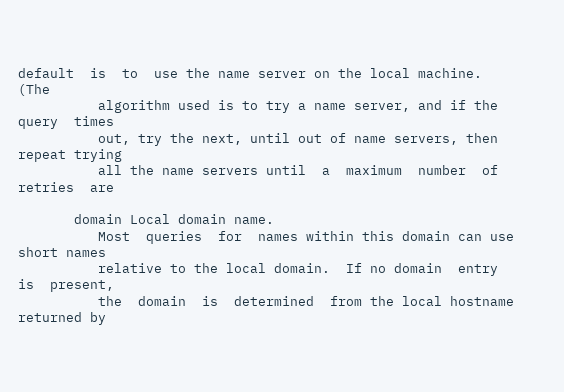default  is  to  use the name server on the local machine.  (The
          algorithm used is to try a name server, and if the  query  times
          out, try the next, until out of name servers, then repeat trying
          all the name servers until  a  maximum  number  of  retries  are

       domain Local domain name.
          Most  queries  for  names within this domain can use short names
          relative to the local domain.  If no domain  entry  is  present,
          the  domain  is  determined  from the local hostname returned by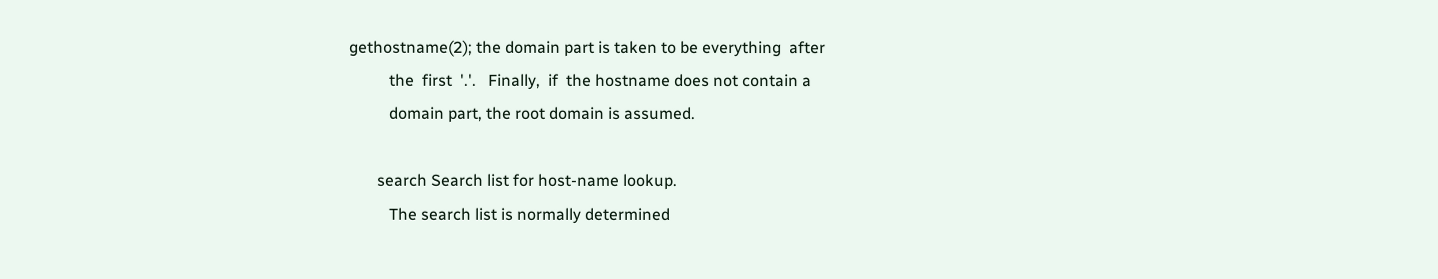gethostname(2); the domain part is taken to be everything  after
          the  first  '.'.   Finally,  if  the hostname does not contain a
          domain part, the root domain is assumed.

       search Search list for host-name lookup.
          The search list is normally determined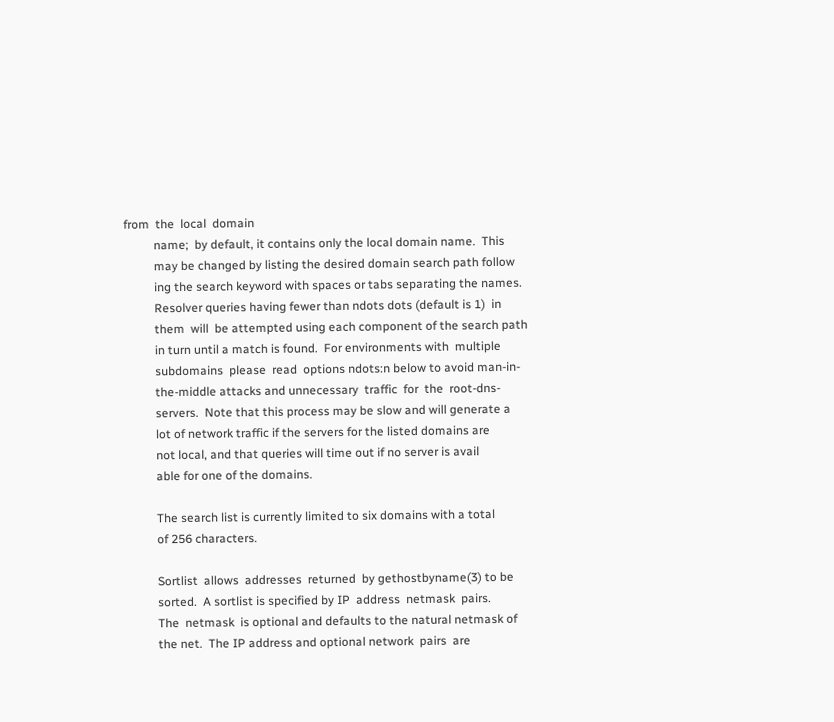from  the  local  domain
          name;  by default, it contains only the local domain name.  This
          may be changed by listing the desired domain search path follow
          ing the search keyword with spaces or tabs separating the names.
          Resolver queries having fewer than ndots dots (default is 1)  in
          them  will  be attempted using each component of the search path
          in turn until a match is found.  For environments with  multiple
          subdomains  please  read  options ndots:n below to avoid man-in-
          the-middle attacks and unnecessary  traffic  for  the  root-dns-
          servers.  Note that this process may be slow and will generate a
          lot of network traffic if the servers for the listed domains are
          not local, and that queries will time out if no server is avail
          able for one of the domains.

          The search list is currently limited to six domains with a total
          of 256 characters.

          Sortlist  allows  addresses  returned  by gethostbyname(3) to be
          sorted.  A sortlist is specified by IP  address  netmask  pairs.
          The  netmask  is optional and defaults to the natural netmask of
          the net.  The IP address and optional network  pairs  are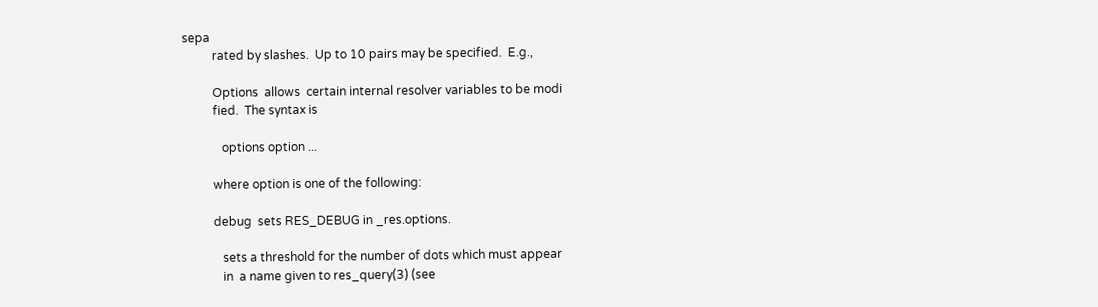sepa
          rated by slashes.  Up to 10 pairs may be specified.  E.g.,

          Options  allows  certain internal resolver variables to be modi
          fied.  The syntax is

             options option ...

          where option is one of the following:

          debug  sets RES_DEBUG in _res.options.

             sets a threshold for the number of dots which must appear
             in  a name given to res_query(3) (see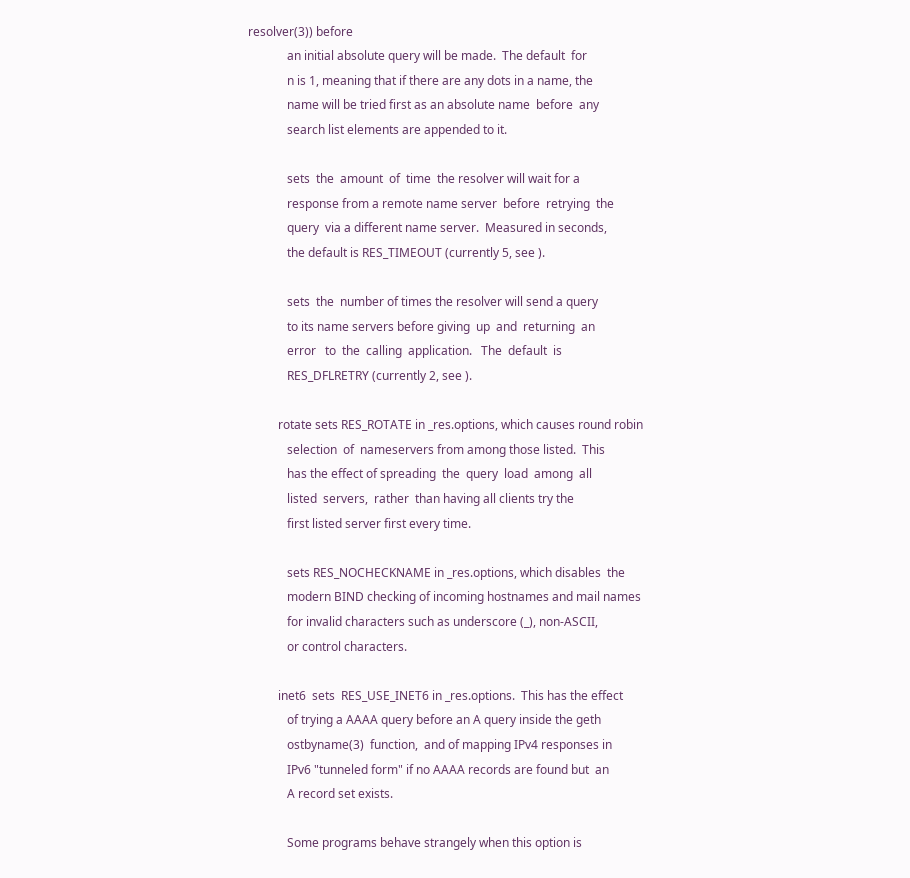resolver(3)) before
             an initial absolute query will be made.  The default  for
             n is 1, meaning that if there are any dots in a name, the
             name will be tried first as an absolute name  before  any
             search list elements are appended to it.

             sets  the  amount  of  time  the resolver will wait for a
             response from a remote name server  before  retrying  the
             query  via a different name server.  Measured in seconds,
             the default is RES_TIMEOUT (currently 5, see ).

             sets  the  number of times the resolver will send a query
             to its name servers before giving  up  and  returning  an
             error   to  the  calling  application.   The  default  is
             RES_DFLRETRY (currently 2, see ).

          rotate sets RES_ROTATE in _res.options, which causes round robin
             selection  of  nameservers from among those listed.  This
             has the effect of spreading  the  query  load  among  all
             listed  servers,  rather  than having all clients try the
             first listed server first every time.

             sets RES_NOCHECKNAME in _res.options, which disables  the
             modern BIND checking of incoming hostnames and mail names
             for invalid characters such as underscore (_), non-ASCII,
             or control characters.

          inet6  sets  RES_USE_INET6 in _res.options.  This has the effect
             of trying a AAAA query before an A query inside the geth
             ostbyname(3)  function,  and of mapping IPv4 responses in
             IPv6 "tunneled form" if no AAAA records are found but  an
             A record set exists.

             Some programs behave strangely when this option is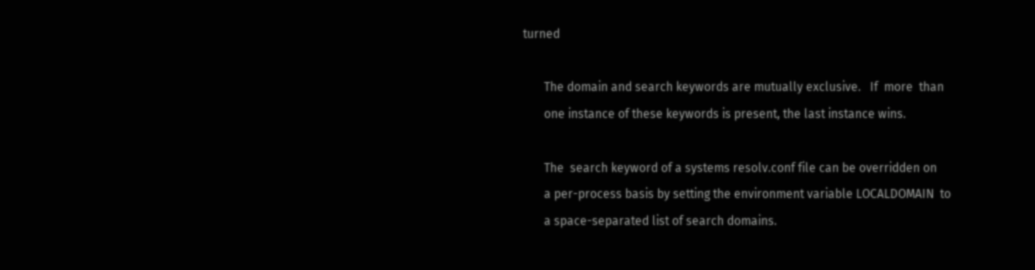turned

       The domain and search keywords are mutually exclusive.   If  more  than
       one instance of these keywords is present, the last instance wins.

       The  search keyword of a systems resolv.conf file can be overridden on
       a per-process basis by setting the environment variable LOCALDOMAIN  to
       a space-separated list of search domains.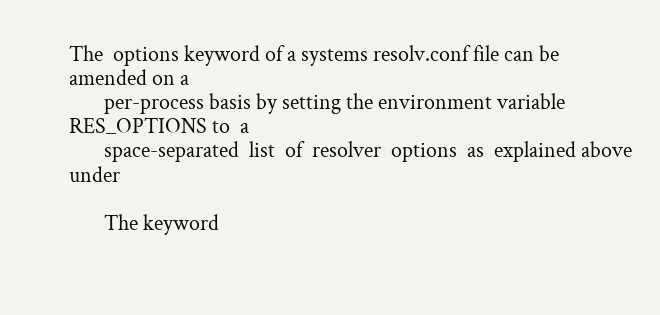The  options keyword of a systems resolv.conf file can be amended on a
       per-process basis by setting the environment variable RES_OPTIONS to  a
       space-separated  list  of  resolver  options  as  explained above under

       The keyword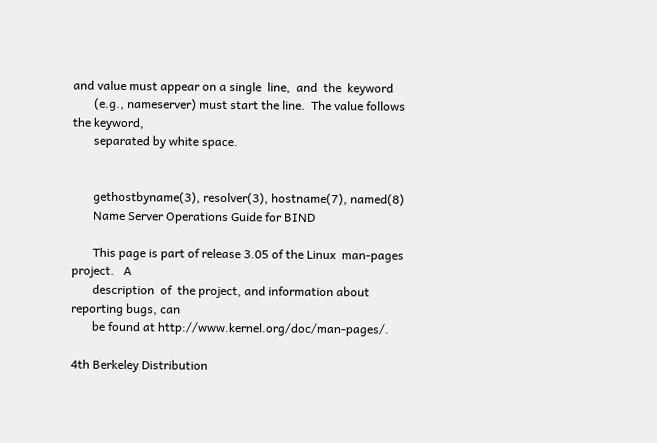and value must appear on a single  line,  and  the  keyword
       (e.g., nameserver) must start the line.  The value follows the keyword,
       separated by white space.


       gethostbyname(3), resolver(3), hostname(7), named(8)
       Name Server Operations Guide for BIND

       This page is part of release 3.05 of the Linux  man-pages  project.   A
       description  of  the project, and information about reporting bugs, can
       be found at http://www.kernel.org/doc/man-pages/.

4th Berkeley Distribution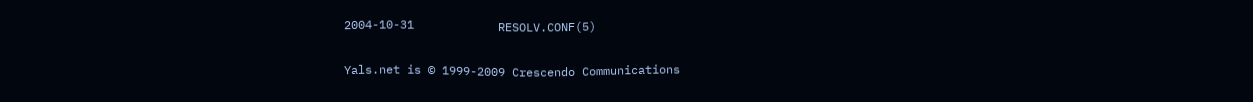2004-10-31            RESOLV.CONF(5)

Yals.net is © 1999-2009 Crescendo Communications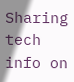Sharing tech info on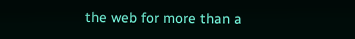the web for more than a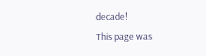decade!
This page was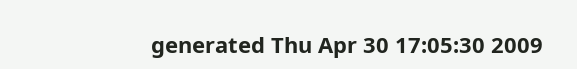generated Thu Apr 30 17:05:30 2009